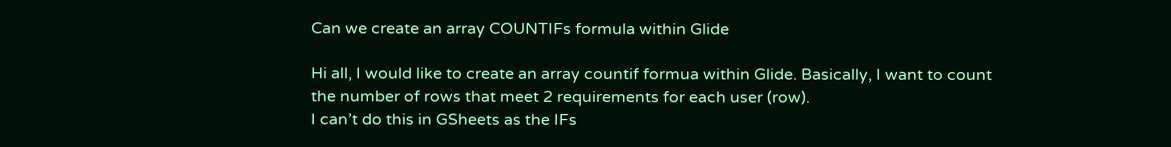Can we create an array COUNTIFs formula within Glide

Hi all, I would like to create an array countif formua within Glide. Basically, I want to count the number of rows that meet 2 requirements for each user (row).
I can’t do this in GSheets as the IFs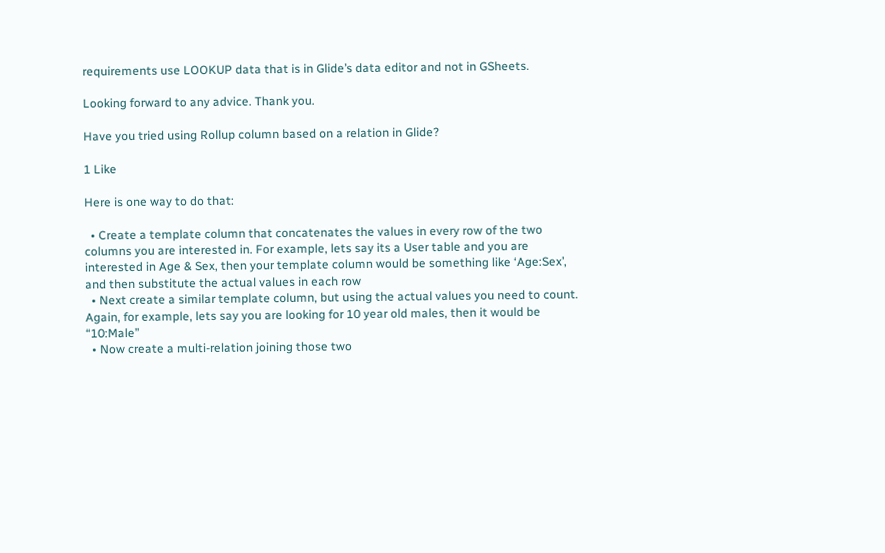requirements use LOOKUP data that is in Glide’s data editor and not in GSheets.

Looking forward to any advice. Thank you.

Have you tried using Rollup column based on a relation in Glide?

1 Like

Here is one way to do that:

  • Create a template column that concatenates the values in every row of the two columns you are interested in. For example, lets say its a User table and you are interested in Age & Sex, then your template column would be something like ‘Age:Sex’, and then substitute the actual values in each row
  • Next create a similar template column, but using the actual values you need to count. Again, for example, lets say you are looking for 10 year old males, then it would be “10:Male”
  • Now create a multi-relation joining those two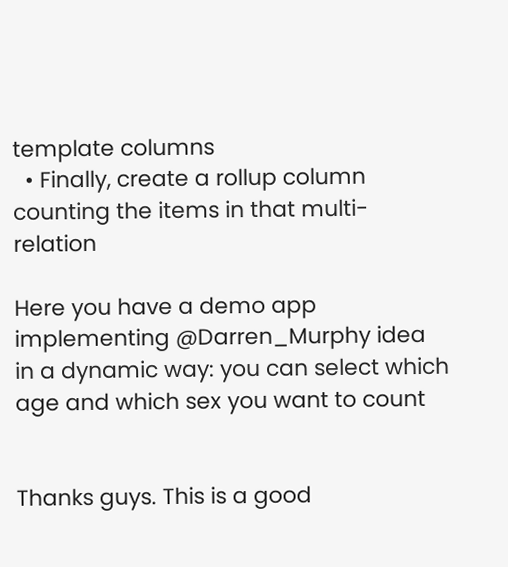template columns
  • Finally, create a rollup column counting the items in that multi-relation

Here you have a demo app implementing @Darren_Murphy idea in a dynamic way: you can select which age and which sex you want to count


Thanks guys. This is a good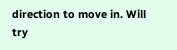direction to move in. Will try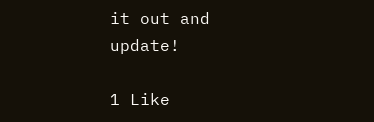it out and update!

1 Like